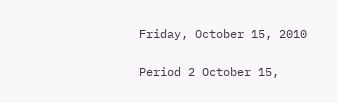Friday, October 15, 2010

Period 2 October 15,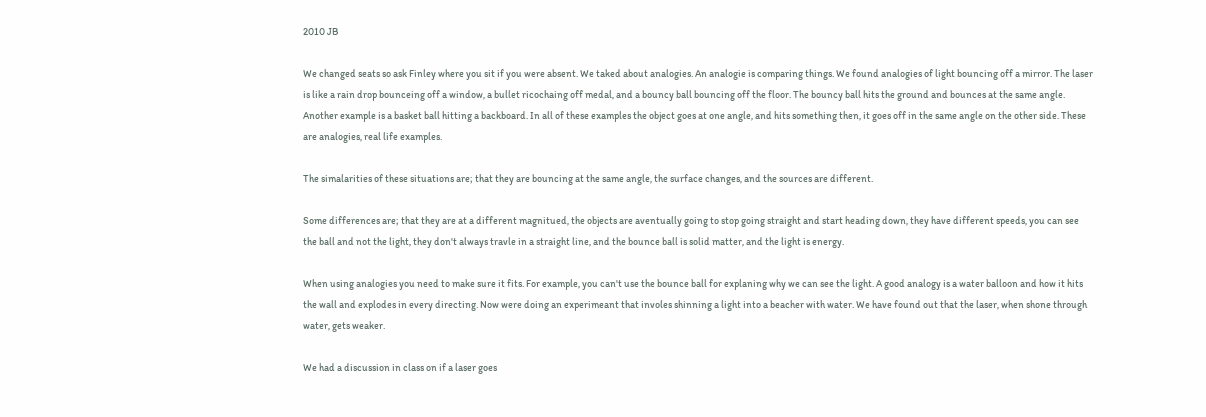2010 JB

We changed seats so ask Finley where you sit if you were absent. We taked about analogies. An analogie is comparing things. We found analogies of light bouncing off a mirror. The laser is like a rain drop bounceing off a window, a bullet ricochaing off medal, and a bouncy ball bouncing off the floor. The bouncy ball hits the ground and bounces at the same angle. Another example is a basket ball hitting a backboard. In all of these examples the object goes at one angle, and hits something then, it goes off in the same angle on the other side. These are analogies, real life examples.

The simalarities of these situations are; that they are bouncing at the same angle, the surface changes, and the sources are different.

Some differences are; that they are at a different magnitued, the objects are aventually going to stop going straight and start heading down, they have different speeds, you can see the ball and not the light, they don't always travle in a straight line, and the bounce ball is solid matter, and the light is energy.

When using analogies you need to make sure it fits. For example, you can't use the bounce ball for explaning why we can see the light. A good analogy is a water balloon and how it hits the wall and explodes in every directing. Now were doing an experimeant that involes shinning a light into a beacher with water. We have found out that the laser, when shone through water, gets weaker.

We had a discussion in class on if a laser goes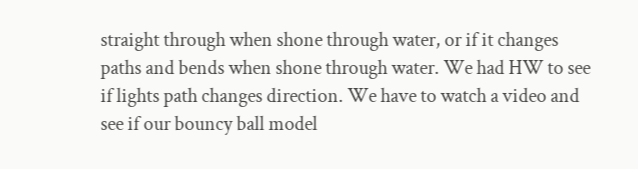straight through when shone through water, or if it changes paths and bends when shone through water. We had HW to see if lights path changes direction. We have to watch a video and see if our bouncy ball model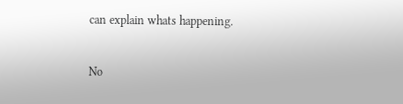can explain whats happening.


No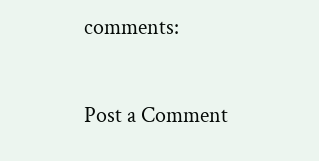comments:

Post a Comment